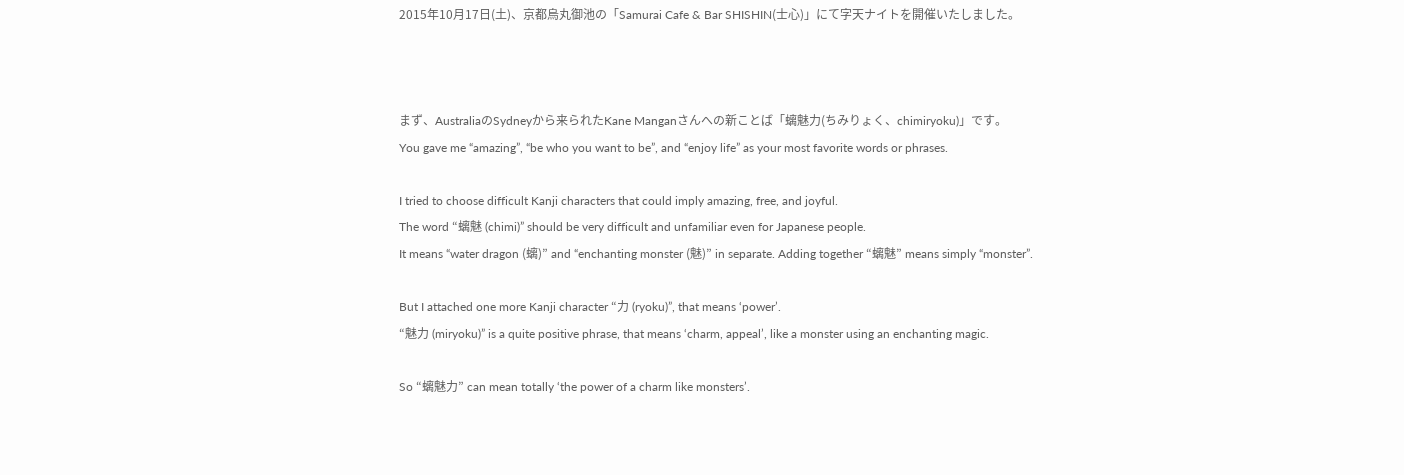2015年10月17日(土)、京都烏丸御池の「Samurai Cafe & Bar SHISHIN(士心)」にて字天ナイトを開催いたしました。



まず、AustraliaのSydneyから来られたKane Manganさんへの新ことば「螭魅力(ちみりょく、chimiryoku)」です。
You gave me “amazing”, “be who you want to be”, and “enjoy life” as your most favorite words or phrases.

I tried to choose difficult Kanji characters that could imply amazing, free, and joyful.
The word “螭魅 (chimi)” should be very difficult and unfamiliar even for Japanese people.
It means “water dragon (螭)” and “enchanting monster (魅)” in separate. Adding together “螭魅” means simply “monster”.

But I attached one more Kanji character “力 (ryoku)”, that means ‘power’.
“魅力 (miryoku)” is a quite positive phrase, that means ‘charm, appeal’, like a monster using an enchanting magic.

So “螭魅力” can mean totally ‘the power of a charm like monsters’.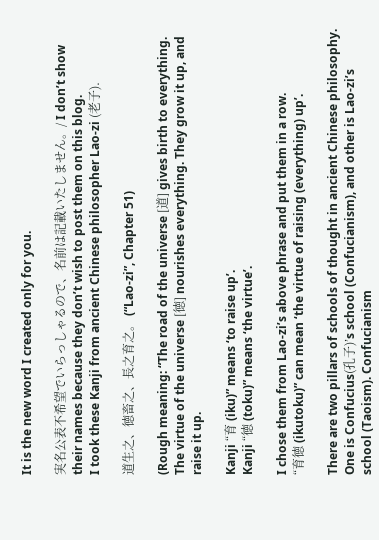It is the new word I created only for you.

実名公表不希望でいらっしゃるので、名前は記載いたしません。/ I don’t show their names because they don’t wish to post them on this blog.
I took these Kanji from ancient Chinese philosopher Lao-zi (老子).

道生之、徳畜之、長之育之。 (“Lao-zi”, Chapter 51)

(Rough meaning: “The road of the universe [道] gives birth to everything. The virtue of the universe [徳] nourishes everything. They grow it up, and raise it up.

Kanji “育 (iku)” means ‘to raise up’.
Kanji “徳 (toku)” means ‘the virtue’.

I chose them from Lao-zi’s above phrase and put them in a row.
“育徳 (ikutoku)” can mean ‘the virtue of raising (everything) up’.

There are two pillars of schools of thought in ancient Chinese philosophy. One is Confucius(孔子)’s school (Confucianism), and other is Lao-zi’s school (Taoism). Confucianism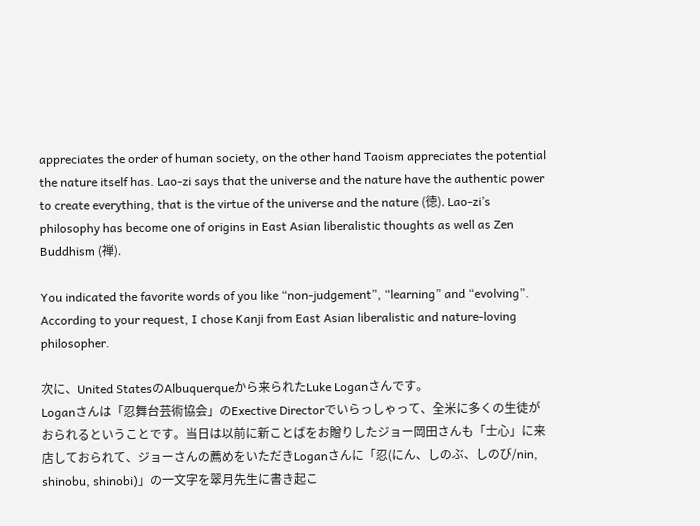appreciates the order of human society, on the other hand Taoism appreciates the potential the nature itself has. Lao-zi says that the universe and the nature have the authentic power to create everything, that is the virtue of the universe and the nature (徳). Lao-zi’s philosophy has become one of origins in East Asian liberalistic thoughts as well as Zen Buddhism (禅).

You indicated the favorite words of you like “non-judgement”, “learning” and “evolving”.
According to your request, I chose Kanji from East Asian liberalistic and nature-loving philosopher.

次に、United StatesのAlbuquerqueから来られたLuke Loganさんです。
Loganさんは「忍舞台芸術協会」のExective Directorでいらっしゃって、全米に多くの生徒がおられるということです。当日は以前に新ことばをお贈りしたジョー岡田さんも「士心」に来店しておられて、ジョーさんの薦めをいただきLoganさんに「忍(にん、しのぶ、しのび/nin, shinobu, shinobi)」の一文字を翠月先生に書き起こ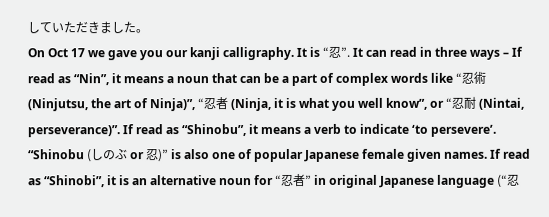していただきました。
On Oct 17 we gave you our kanji calligraphy. It is “忍”. It can read in three ways – If read as “Nin”, it means a noun that can be a part of complex words like “忍術 (Ninjutsu, the art of Ninja)”, “忍者 (Ninja, it is what you well know”, or “忍耐 (Nintai, perseverance)”. If read as “Shinobu”, it means a verb to indicate ‘to persevere’. “Shinobu (しのぶ or 忍)” is also one of popular Japanese female given names. If read as “Shinobi”, it is an alternative noun for “忍者” in original Japanese language (“忍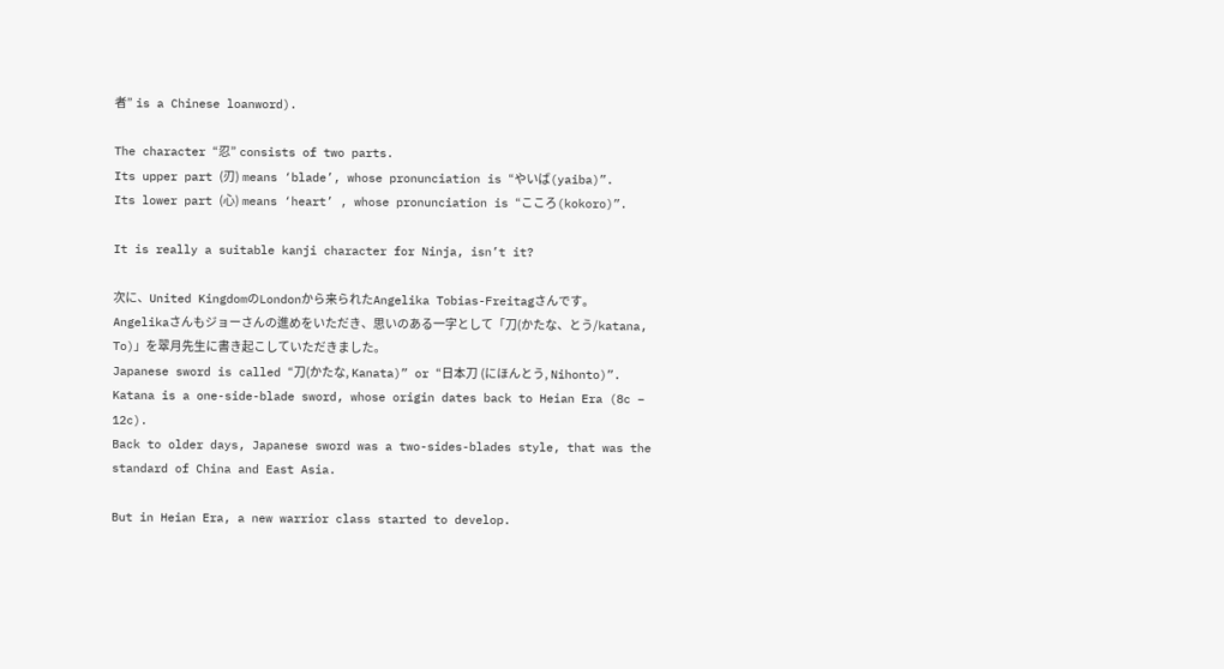者” is a Chinese loanword).

The character “忍” consists of two parts.
Its upper part (刃) means ‘blade’, whose pronunciation is “やいば(yaiba)”.
Its lower part (心) means ‘heart’ , whose pronunciation is “こころ(kokoro)”.

It is really a suitable kanji character for Ninja, isn’t it?

次に、United KingdomのLondonから来られたAngelika Tobias-Freitagさんです。
Angelikaさんもジョーさんの進めをいただき、思いのある一字として「刀(かたな、とう/katana, To)」を翠月先生に書き起こしていただきました。
Japanese sword is called “刀(かたな, Kanata)” or “日本刀 (にほんとう, Nihonto)”.
Katana is a one-side-blade sword, whose origin dates back to Heian Era (8c – 12c).
Back to older days, Japanese sword was a two-sides-blades style, that was the standard of China and East Asia.

But in Heian Era, a new warrior class started to develop.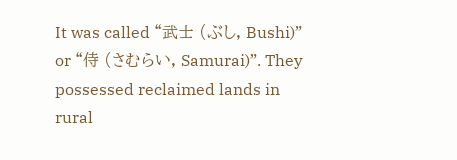It was called “武士 (ぶし, Bushi)” or “侍 (さむらい, Samurai)”. They possessed reclaimed lands in rural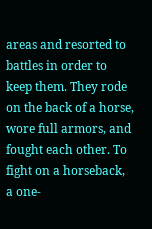areas and resorted to battles in order to keep them. They rode on the back of a horse, wore full armors, and fought each other. To fight on a horseback, a one-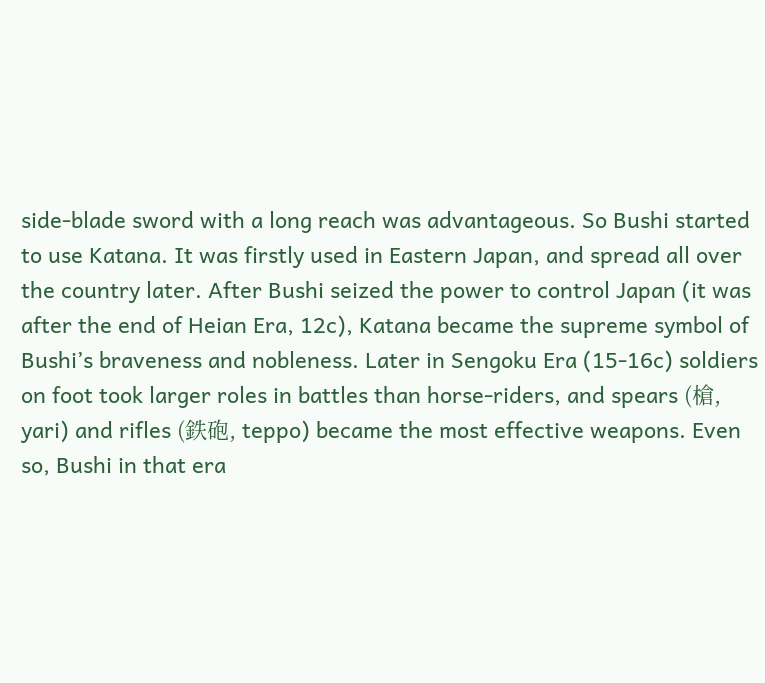side-blade sword with a long reach was advantageous. So Bushi started to use Katana. It was firstly used in Eastern Japan, and spread all over the country later. After Bushi seized the power to control Japan (it was after the end of Heian Era, 12c), Katana became the supreme symbol of Bushi’s braveness and nobleness. Later in Sengoku Era (15-16c) soldiers on foot took larger roles in battles than horse-riders, and spears (槍, yari) and rifles (鉄砲, teppo) became the most effective weapons. Even so, Bushi in that era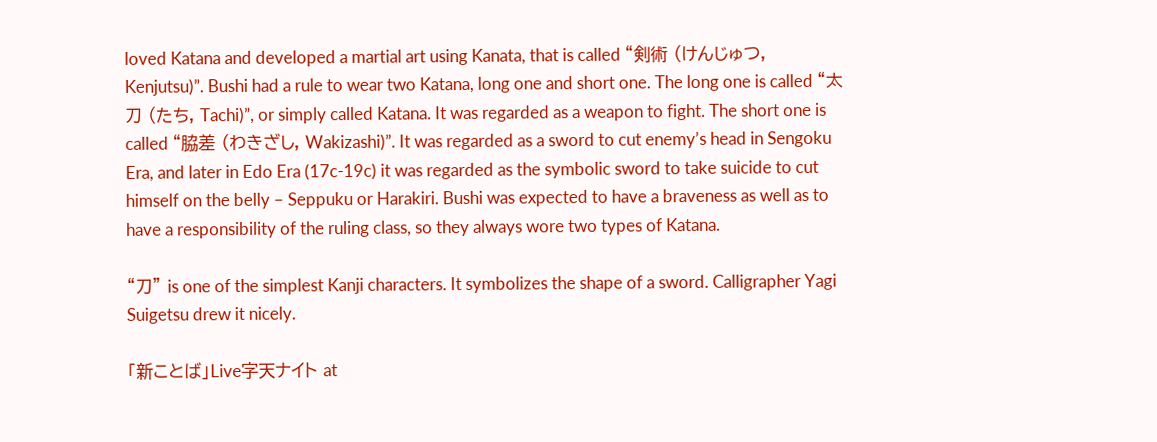loved Katana and developed a martial art using Kanata, that is called “剣術 (けんじゅつ, Kenjutsu)”. Bushi had a rule to wear two Katana, long one and short one. The long one is called “太刀 (たち, Tachi)”, or simply called Katana. It was regarded as a weapon to fight. The short one is called “脇差 (わきざし, Wakizashi)”. It was regarded as a sword to cut enemy’s head in Sengoku Era, and later in Edo Era (17c-19c) it was regarded as the symbolic sword to take suicide to cut himself on the belly – Seppuku or Harakiri. Bushi was expected to have a braveness as well as to have a responsibility of the ruling class, so they always wore two types of Katana.

“刀” is one of the simplest Kanji characters. It symbolizes the shape of a sword. Calligrapher Yagi Suigetsu drew it nicely.

「新ことば」Live字天ナイト at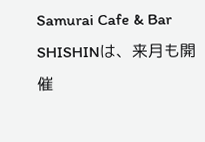Samurai Cafe & Bar SHISHINは、来月も開催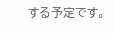する予定です。